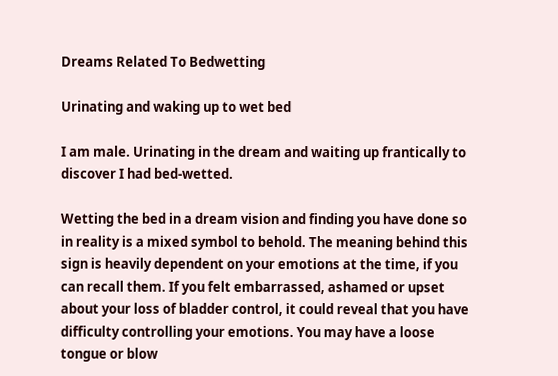Dreams Related To Bedwetting

Urinating and waking up to wet bed

I am male. Urinating in the dream and waiting up frantically to discover I had bed-wetted.

Wetting the bed in a dream vision and finding you have done so in reality is a mixed symbol to behold. The meaning behind this sign is heavily dependent on your emotions at the time, if you can recall them. If you felt embarrassed, ashamed or upset about your loss of bladder control, it could reveal that you have difficulty controlling your emotions. You may have a loose tongue or blow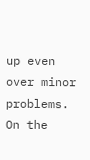up even over minor problems. On the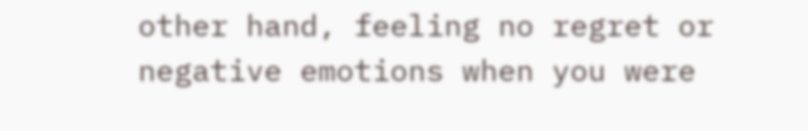other hand, feeling no regret or negative emotions when you were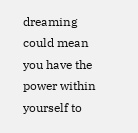dreaming could mean you have the power within yourself to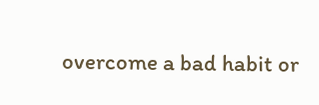overcome a bad habit or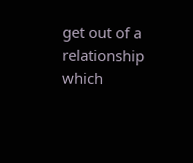get out of a relationship which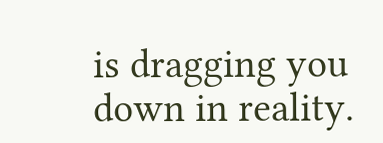is dragging you down in reality.